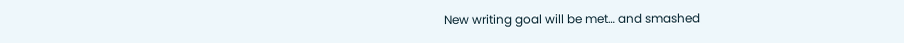New writing goal will be met… and smashed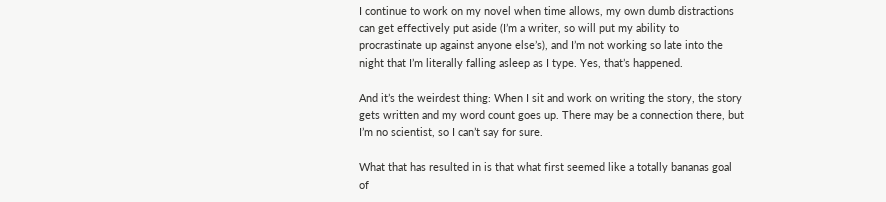I continue to work on my novel when time allows, my own dumb distractions can get effectively put aside (I’m a writer, so will put my ability to procrastinate up against anyone else’s), and I’m not working so late into the night that I’m literally falling asleep as I type. Yes, that’s happened.

And it’s the weirdest thing: When I sit and work on writing the story, the story gets written and my word count goes up. There may be a connection there, but I’m no scientist, so I can’t say for sure.

What that has resulted in is that what first seemed like a totally bananas goal of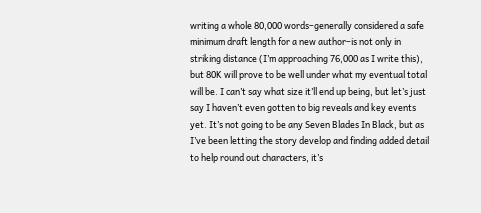writing a whole 80,000 words–generally considered a safe minimum draft length for a new author–is not only in striking distance (I’m approaching 76,000 as I write this), but 80K will prove to be well under what my eventual total will be. I can’t say what size it’ll end up being, but let’s just say I haven’t even gotten to big reveals and key events yet. It’s not going to be any Seven Blades In Black, but as I’ve been letting the story develop and finding added detail to help round out characters, it’s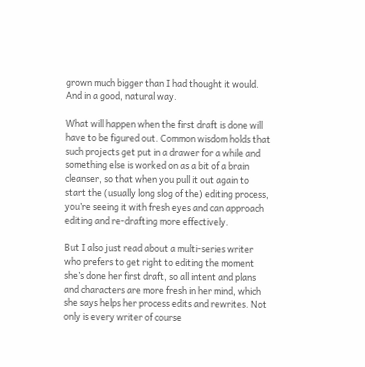grown much bigger than I had thought it would. And in a good, natural way.

What will happen when the first draft is done will have to be figured out. Common wisdom holds that such projects get put in a drawer for a while and something else is worked on as a bit of a brain cleanser, so that when you pull it out again to start the (usually long slog of the) editing process, you’re seeing it with fresh eyes and can approach editing and re-drafting more effectively.

But I also just read about a multi-series writer who prefers to get right to editing the moment she’s done her first draft, so all intent and plans and characters are more fresh in her mind, which she says helps her process edits and rewrites. Not only is every writer of course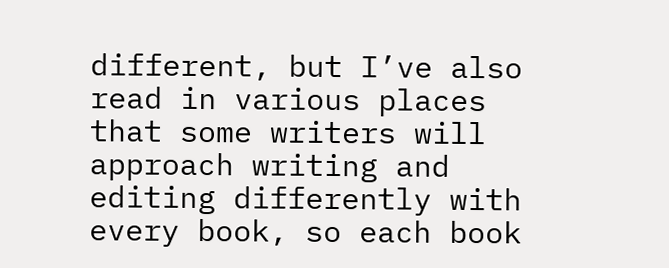different, but I’ve also read in various places that some writers will approach writing and editing differently with every book, so each book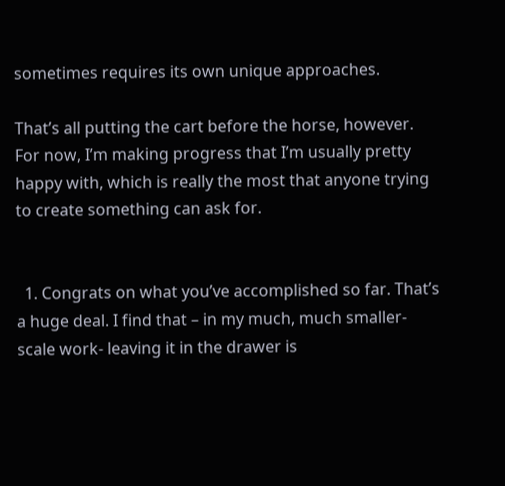sometimes requires its own unique approaches.

That’s all putting the cart before the horse, however. For now, I’m making progress that I’m usually pretty happy with, which is really the most that anyone trying to create something can ask for.


  1. Congrats on what you’ve accomplished so far. That’s a huge deal. I find that – in my much, much smaller-scale work- leaving it in the drawer is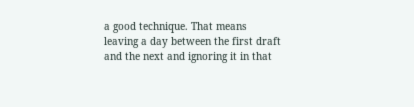a good technique. That means leaving a day between the first draft and the next and ignoring it in that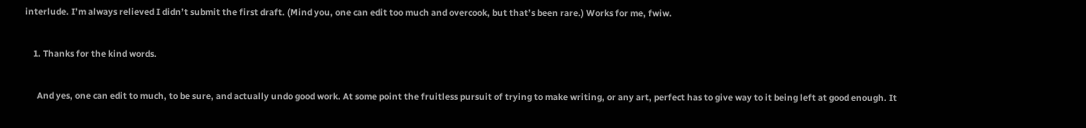interlude. I’m always relieved I didn’t submit the first draft. (Mind you, one can edit too much and overcook, but that’s been rare.) Works for me, fwiw.

    1. Thanks for the kind words.

      And yes, one can edit to much, to be sure, and actually undo good work. At some point the fruitless pursuit of trying to make writing, or any art, perfect has to give way to it being left at good enough. It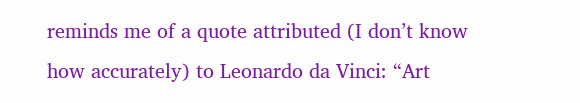reminds me of a quote attributed (I don’t know how accurately) to Leonardo da Vinci: “Art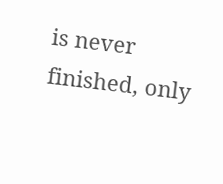is never finished, only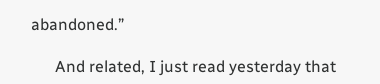abandoned.”

      And related, I just read yesterday that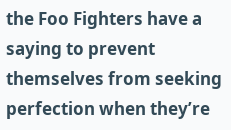the Foo Fighters have a saying to prevent themselves from seeking perfection when they’re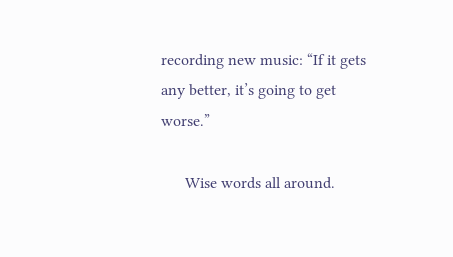recording new music: “If it gets any better, it’s going to get worse.”

      Wise words all around.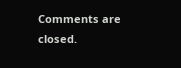Comments are closed.